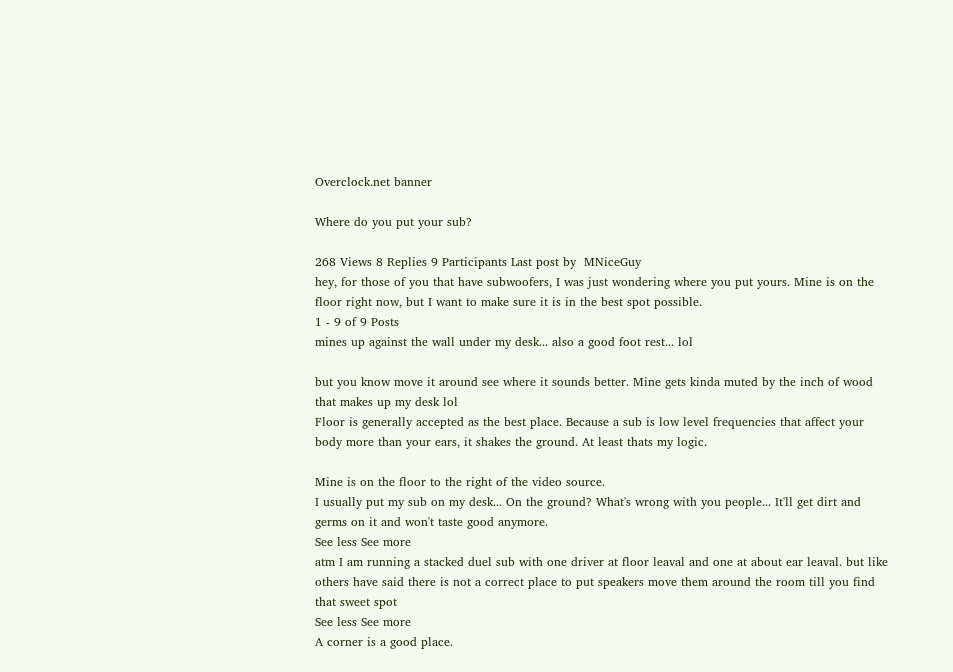Overclock.net banner

Where do you put your sub?

268 Views 8 Replies 9 Participants Last post by  MNiceGuy
hey, for those of you that have subwoofers, I was just wondering where you put yours. Mine is on the floor right now, but I want to make sure it is in the best spot possible.
1 - 9 of 9 Posts
mines up against the wall under my desk... also a good foot rest... lol

but you know move it around see where it sounds better. Mine gets kinda muted by the inch of wood that makes up my desk lol
Floor is generally accepted as the best place. Because a sub is low level frequencies that affect your body more than your ears, it shakes the ground. At least thats my logic.

Mine is on the floor to the right of the video source.
I usually put my sub on my desk... On the ground? What's wrong with you people... It'll get dirt and germs on it and won't taste good anymore.
See less See more
atm I am running a stacked duel sub with one driver at floor leaval and one at about ear leaval. but like others have said there is not a correct place to put speakers move them around the room till you find that sweet spot
See less See more
A corner is a good place.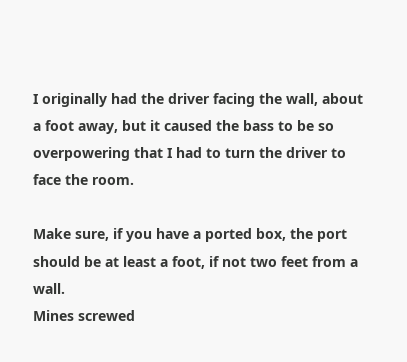I originally had the driver facing the wall, about a foot away, but it caused the bass to be so overpowering that I had to turn the driver to face the room.

Make sure, if you have a ported box, the port should be at least a foot, if not two feet from a wall.
Mines screwed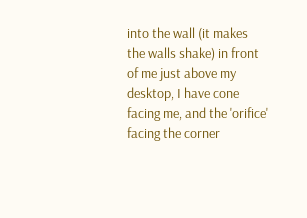into the wall (it makes the walls shake) in front of me just above my desktop, I have cone facing me, and the 'orifice' facing the corner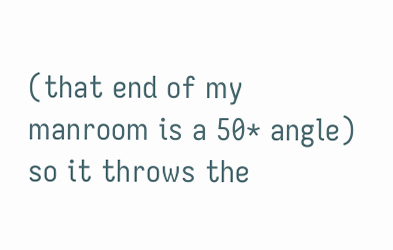(that end of my manroom is a 50* angle) so it throws the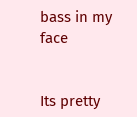bass in my face


Its pretty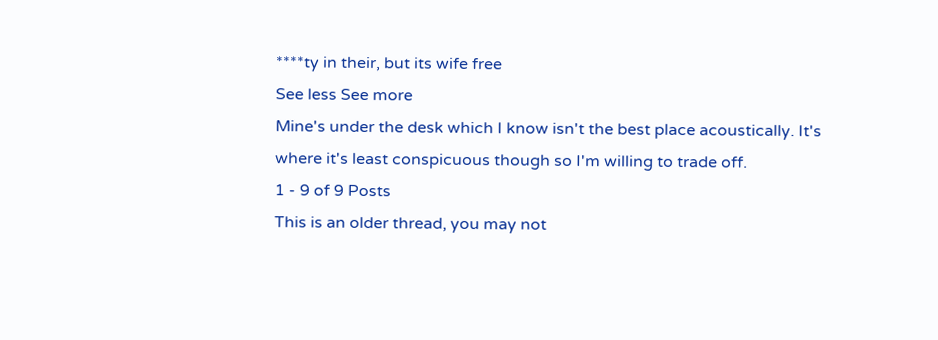****ty in their, but its wife free
See less See more
Mine's under the desk which I know isn't the best place acoustically. It's where it's least conspicuous though so I'm willing to trade off.
1 - 9 of 9 Posts
This is an older thread, you may not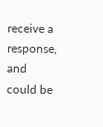receive a response, and could be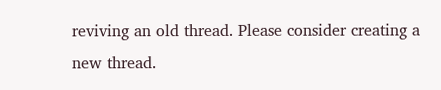reviving an old thread. Please consider creating a new thread.